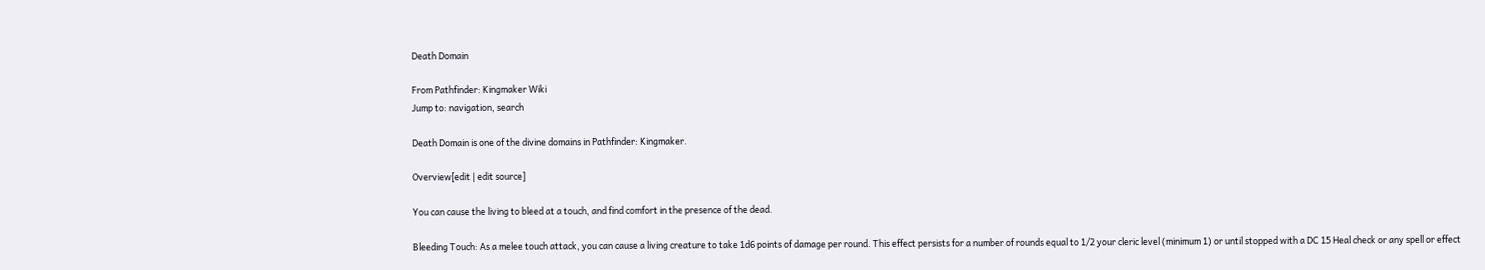Death Domain

From Pathfinder: Kingmaker Wiki
Jump to: navigation, search

Death Domain is one of the divine domains in Pathfinder: Kingmaker.

Overview[edit | edit source]

You can cause the living to bleed at a touch, and find comfort in the presence of the dead.

Bleeding Touch: As a melee touch attack, you can cause a living creature to take 1d6 points of damage per round. This effect persists for a number of rounds equal to 1/2 your cleric level (minimum 1) or until stopped with a DC 15 Heal check or any spell or effect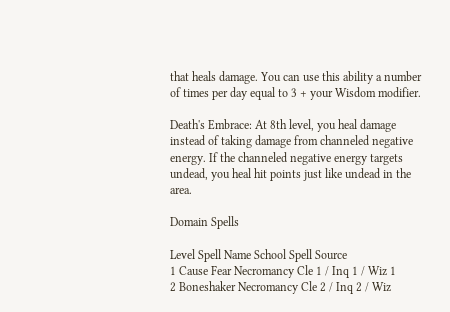that heals damage. You can use this ability a number of times per day equal to 3 + your Wisdom modifier.

Death's Embrace: At 8th level, you heal damage instead of taking damage from channeled negative energy. If the channeled negative energy targets undead, you heal hit points just like undead in the area.

Domain Spells

Level Spell Name School Spell Source
1 Cause Fear Necromancy Cle 1 / Inq 1 / Wiz 1
2 Boneshaker Necromancy Cle 2 / Inq 2 / Wiz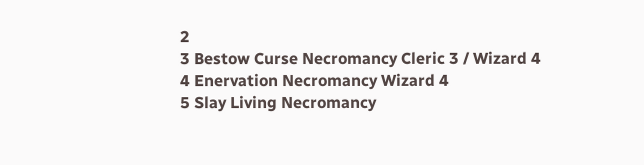2
3 Bestow Curse Necromancy Cleric 3 / Wizard 4
4 Enervation Necromancy Wizard 4
5 Slay Living Necromancy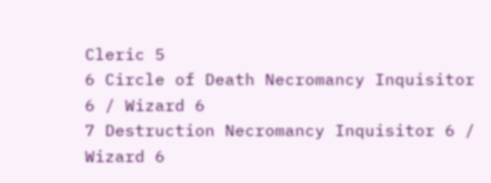Cleric 5
6 Circle of Death Necromancy Inquisitor 6 / Wizard 6
7 Destruction Necromancy Inquisitor 6 / Wizard 6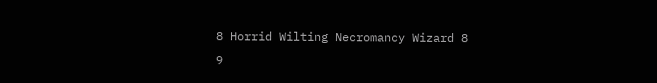8 Horrid Wilting Necromancy Wizard 8
9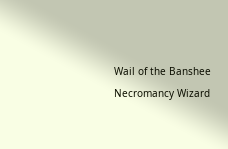Wail of the Banshee Necromancy Wizard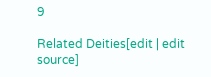9

Related Deities[edit | edit source]